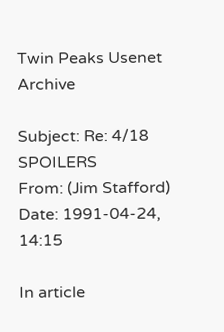Twin Peaks Usenet Archive

Subject: Re: 4/18 SPOILERS
From: (Jim Stafford)
Date: 1991-04-24, 14:15

In article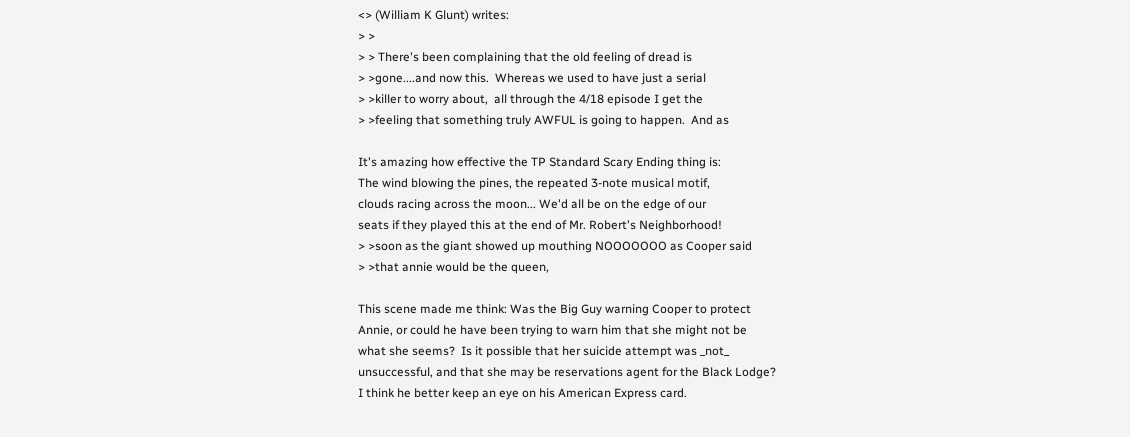<> (William K Glunt) writes:
> >
> > There's been complaining that the old feeling of dread is
> >gone....and now this.  Whereas we used to have just a serial
> >killer to worry about,  all through the 4/18 episode I get the
> >feeling that something truly AWFUL is going to happen.  And as

It's amazing how effective the TP Standard Scary Ending thing is:
The wind blowing the pines, the repeated 3-note musical motif,
clouds racing across the moon... We'd all be on the edge of our
seats if they played this at the end of Mr. Robert's Neighborhood!
> >soon as the giant showed up mouthing NOOOOOOO as Cooper said
> >that annie would be the queen,

This scene made me think: Was the Big Guy warning Cooper to protect
Annie, or could he have been trying to warn him that she might not be
what she seems?  Is it possible that her suicide attempt was _not_
unsuccessful, and that she may be reservations agent for the Black Lodge?
I think he better keep an eye on his American Express card.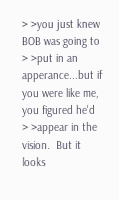> >you just knew BOB was going to
> >put in an apperance...but if you were like me,  you figured he'd
> >appear in the vision.  But it looks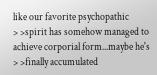like our favorite psychopathic
> >spirit has somehow managed to achieve corporial form...maybe he's
> >finally accumulated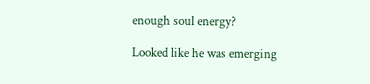enough soul energy?

Looked like he was emerging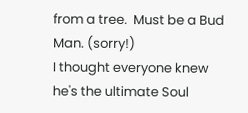from a tree.  Must be a Bud Man. (sorry!)
I thought everyone knew he's the ultimate Soul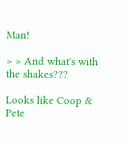Man!

> > And what's with the shakes???

Looks like Coop & Pete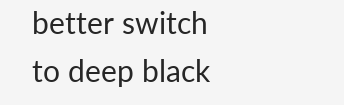better switch to deep black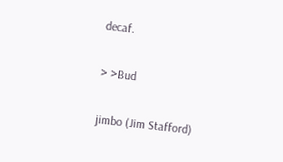decaf.

> >Bud

jimbo (Jim Stafford)